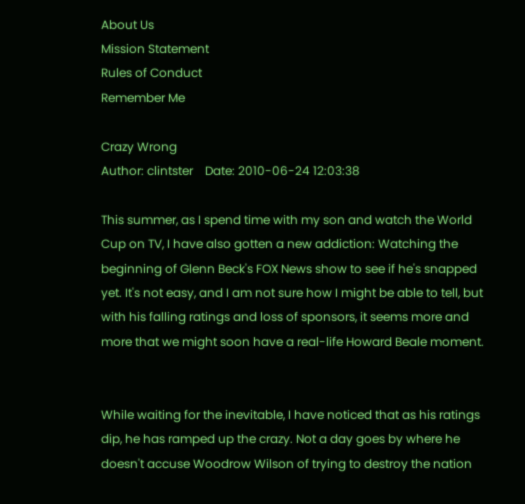About Us
Mission Statement
Rules of Conduct
Remember Me

Crazy Wrong
Author: clintster    Date: 2010-06-24 12:03:38

This summer, as I spend time with my son and watch the World Cup on TV, I have also gotten a new addiction: Watching the beginning of Glenn Beck's FOX News show to see if he's snapped yet. It's not easy, and I am not sure how I might be able to tell, but with his falling ratings and loss of sponsors, it seems more and more that we might soon have a real-life Howard Beale moment.


While waiting for the inevitable, I have noticed that as his ratings dip, he has ramped up the crazy. Not a day goes by where he doesn't accuse Woodrow Wilson of trying to destroy the nation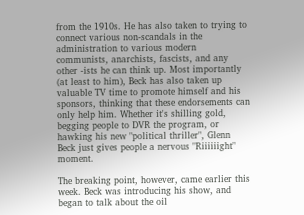from the 1910s. He has also taken to trying to connect various non-scandals in the administration to various modern communists, anarchists, fascists, and any other -ists he can think up. Most importantly (at least to him), Beck has also taken up valuable TV time to promote himself and his sponsors, thinking that these endorsements can only help him. Whether it's shilling gold, begging people to DVR the program, or hawking his new "political thriller", Glenn Beck just gives people a nervous "Riiiiiight" moment.

The breaking point, however, came earlier this week. Beck was introducing his show, and began to talk about the oil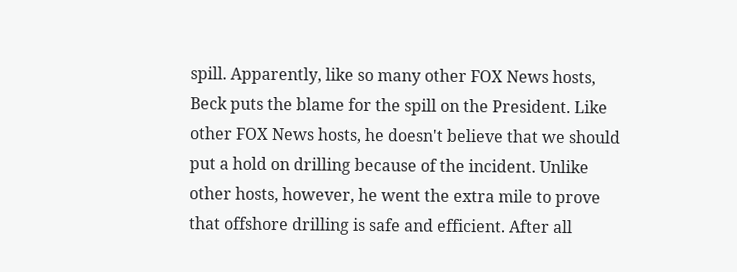spill. Apparently, like so many other FOX News hosts, Beck puts the blame for the spill on the President. Like other FOX News hosts, he doesn't believe that we should put a hold on drilling because of the incident. Unlike other hosts, however, he went the extra mile to prove that offshore drilling is safe and efficient. After all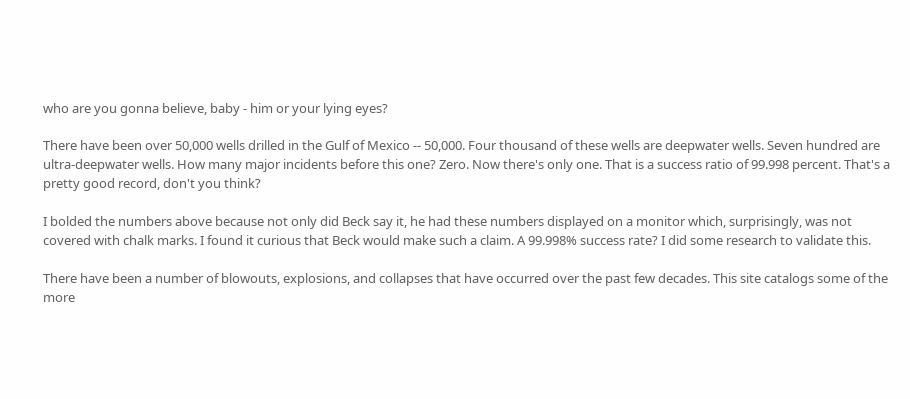who are you gonna believe, baby - him or your lying eyes?

There have been over 50,000 wells drilled in the Gulf of Mexico -- 50,000. Four thousand of these wells are deepwater wells. Seven hundred are ultra-deepwater wells. How many major incidents before this one? Zero. Now there's only one. That is a success ratio of 99.998 percent. That's a pretty good record, don't you think?

I bolded the numbers above because not only did Beck say it, he had these numbers displayed on a monitor which, surprisingly, was not covered with chalk marks. I found it curious that Beck would make such a claim. A 99.998% success rate? I did some research to validate this.

There have been a number of blowouts, explosions, and collapses that have occurred over the past few decades. This site catalogs some of the more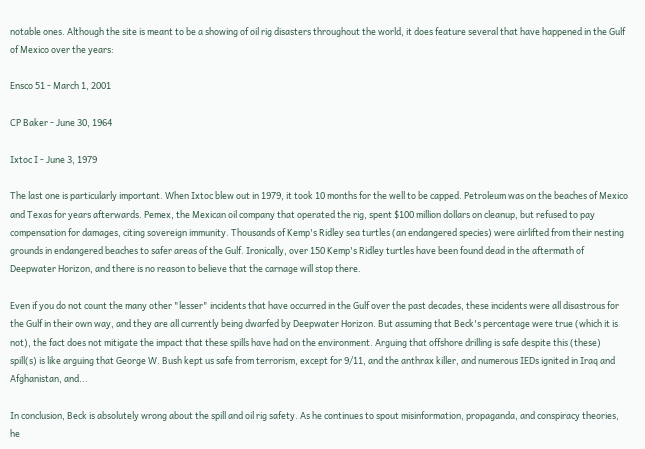notable ones. Although the site is meant to be a showing of oil rig disasters throughout the world, it does feature several that have happened in the Gulf of Mexico over the years:

Ensco 51 - March 1, 2001

CP Baker - June 30, 1964

Ixtoc I - June 3, 1979

The last one is particularly important. When Ixtoc blew out in 1979, it took 10 months for the well to be capped. Petroleum was on the beaches of Mexico and Texas for years afterwards. Pemex, the Mexican oil company that operated the rig, spent $100 million dollars on cleanup, but refused to pay compensation for damages, citing sovereign immunity. Thousands of Kemp's Ridley sea turtles (an endangered species) were airlifted from their nesting grounds in endangered beaches to safer areas of the Gulf. Ironically, over 150 Kemp's Ridley turtles have been found dead in the aftermath of Deepwater Horizon, and there is no reason to believe that the carnage will stop there.

Even if you do not count the many other "lesser" incidents that have occurred in the Gulf over the past decades, these incidents were all disastrous for the Gulf in their own way, and they are all currently being dwarfed by Deepwater Horizon. But assuming that Beck's percentage were true (which it is not), the fact does not mitigate the impact that these spills have had on the environment. Arguing that offshore drilling is safe despite this (these) spill(s) is like arguing that George W. Bush kept us safe from terrorism, except for 9/11, and the anthrax killer, and numerous IEDs ignited in Iraq and Afghanistan, and...

In conclusion, Beck is absolutely wrong about the spill and oil rig safety. As he continues to spout misinformation, propaganda, and conspiracy theories, he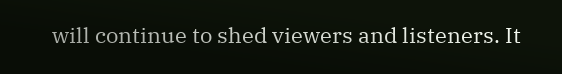will continue to shed viewers and listeners. It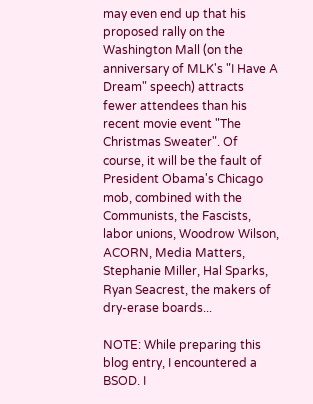may even end up that his proposed rally on the Washington Mall (on the anniversary of MLK's "I Have A Dream" speech) attracts fewer attendees than his recent movie event "The Christmas Sweater". Of course, it will be the fault of President Obama's Chicago mob, combined with the Communists, the Fascists, labor unions, Woodrow Wilson, ACORN, Media Matters, Stephanie Miller, Hal Sparks, Ryan Seacrest, the makers of dry-erase boards...

NOTE: While preparing this blog entry, I encountered a BSOD. I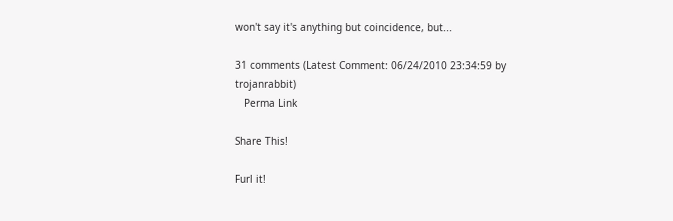won't say it's anything but coincidence, but...

31 comments (Latest Comment: 06/24/2010 23:34:59 by trojanrabbit)
   Perma Link

Share This!

Furl it!